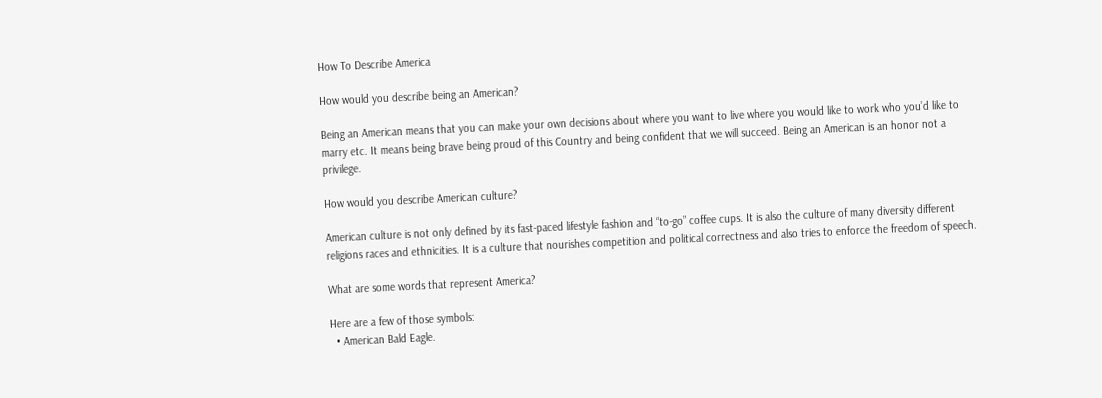How To Describe America

How would you describe being an American?

Being an American means that you can make your own decisions about where you want to live where you would like to work who you’d like to marry etc. It means being brave being proud of this Country and being confident that we will succeed. Being an American is an honor not a privilege.

How would you describe American culture?

American culture is not only defined by its fast-paced lifestyle fashion and “to-go” coffee cups. It is also the culture of many diversity different religions races and ethnicities. It is a culture that nourishes competition and political correctness and also tries to enforce the freedom of speech.

What are some words that represent America?

Here are a few of those symbols:
  • American Bald Eagle.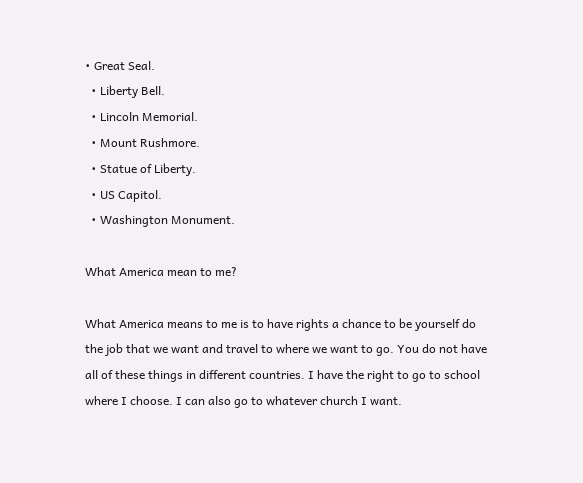• Great Seal.
  • Liberty Bell.
  • Lincoln Memorial.
  • Mount Rushmore.
  • Statue of Liberty.
  • US Capitol.
  • Washington Monument.

What America mean to me?

What America means to me is to have rights a chance to be yourself do the job that we want and travel to where we want to go. You do not have all of these things in different countries. I have the right to go to school where I choose. I can also go to whatever church I want.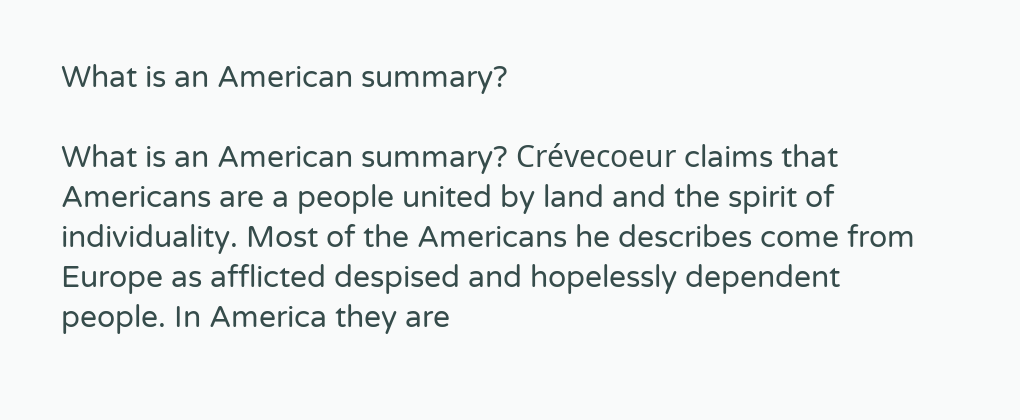What is an American summary?

What is an American summary? Crévecoeur claims that Americans are a people united by land and the spirit of individuality. Most of the Americans he describes come from Europe as afflicted despised and hopelessly dependent people. In America they are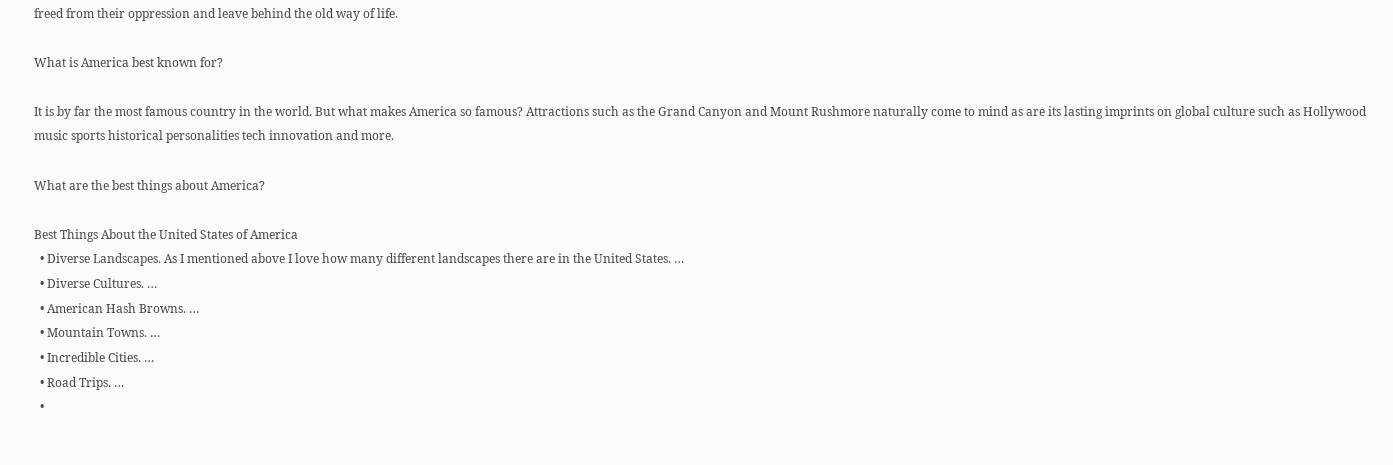freed from their oppression and leave behind the old way of life.

What is America best known for?

It is by far the most famous country in the world. But what makes America so famous? Attractions such as the Grand Canyon and Mount Rushmore naturally come to mind as are its lasting imprints on global culture such as Hollywood music sports historical personalities tech innovation and more.

What are the best things about America?

Best Things About the United States of America
  • Diverse Landscapes. As I mentioned above I love how many different landscapes there are in the United States. …
  • Diverse Cultures. …
  • American Hash Browns. …
  • Mountain Towns. …
  • Incredible Cities. …
  • Road Trips. …
  •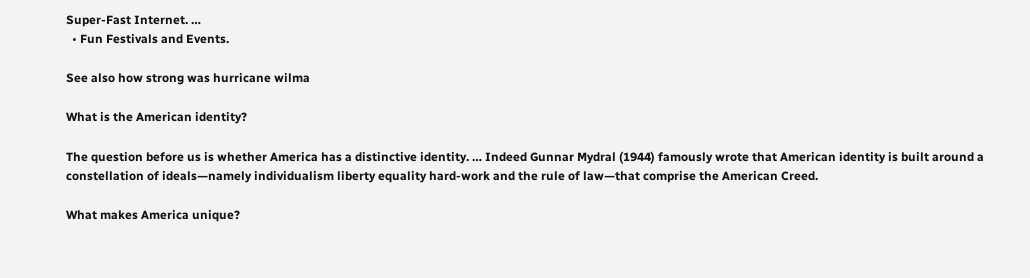Super-Fast Internet. …
  • Fun Festivals and Events.

See also how strong was hurricane wilma

What is the American identity?

The question before us is whether America has a distinctive identity. … Indeed Gunnar Mydral (1944) famously wrote that American identity is built around a constellation of ideals—namely individualism liberty equality hard-work and the rule of law—that comprise the American Creed.

What makes America unique?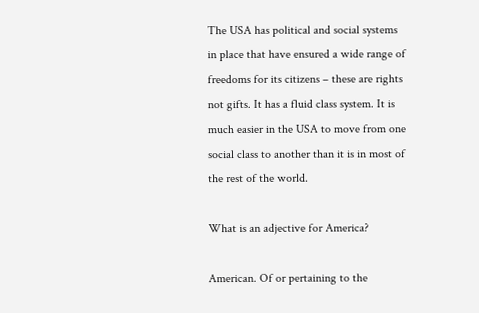The USA has political and social systems in place that have ensured a wide range of freedoms for its citizens – these are rights not gifts. It has a fluid class system. It is much easier in the USA to move from one social class to another than it is in most of the rest of the world.

What is an adjective for America?

American. Of or pertaining to the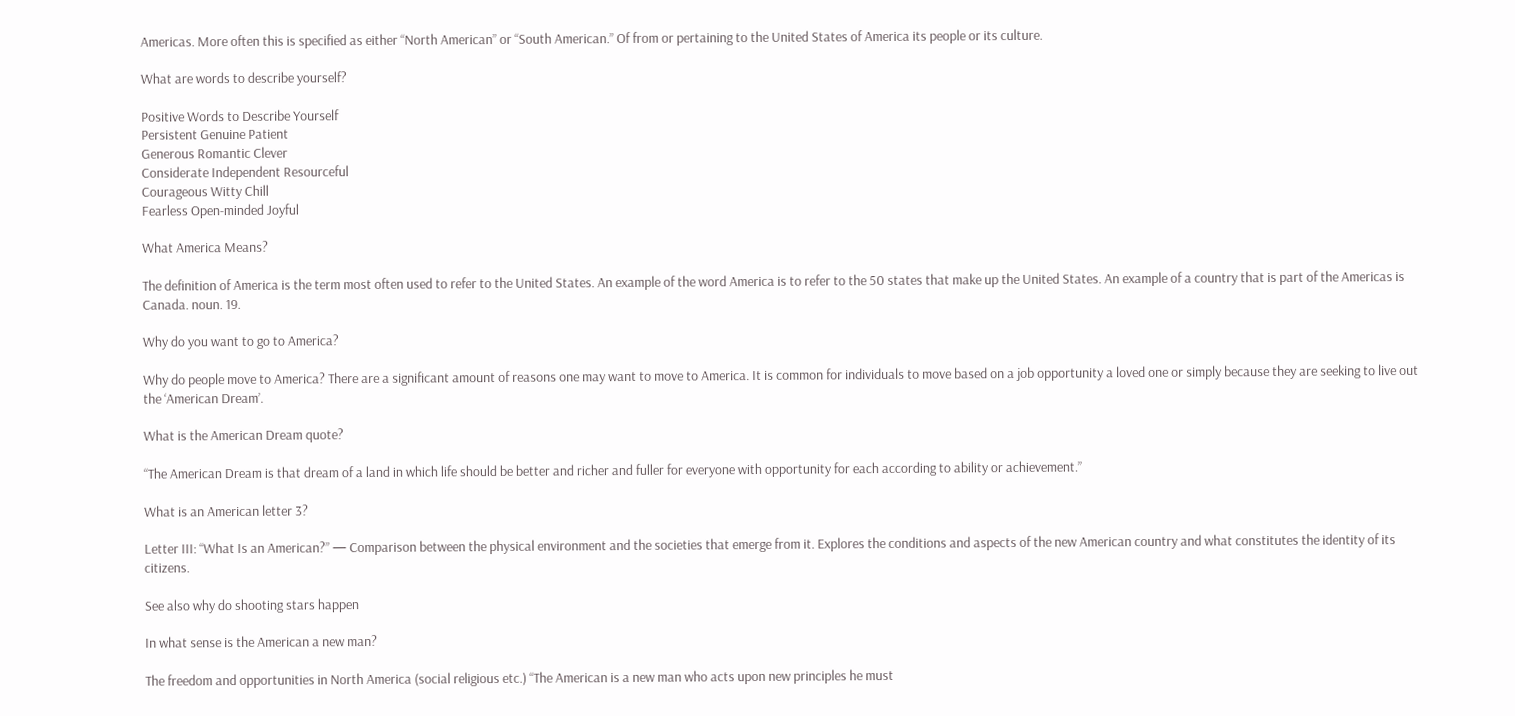Americas. More often this is specified as either “North American” or “South American.” Of from or pertaining to the United States of America its people or its culture.

What are words to describe yourself?

Positive Words to Describe Yourself
Persistent Genuine Patient
Generous Romantic Clever
Considerate Independent Resourceful
Courageous Witty Chill
Fearless Open-minded Joyful

What America Means?

The definition of America is the term most often used to refer to the United States. An example of the word America is to refer to the 50 states that make up the United States. An example of a country that is part of the Americas is Canada. noun. 19.

Why do you want to go to America?

Why do people move to America? There are a significant amount of reasons one may want to move to America. It is common for individuals to move based on a job opportunity a loved one or simply because they are seeking to live out the ‘American Dream’.

What is the American Dream quote?

“The American Dream is that dream of a land in which life should be better and richer and fuller for everyone with opportunity for each according to ability or achievement.”

What is an American letter 3?

Letter III: “What Is an American?” — Comparison between the physical environment and the societies that emerge from it. Explores the conditions and aspects of the new American country and what constitutes the identity of its citizens.

See also why do shooting stars happen

In what sense is the American a new man?

The freedom and opportunities in North America (social religious etc.) “The American is a new man who acts upon new principles he must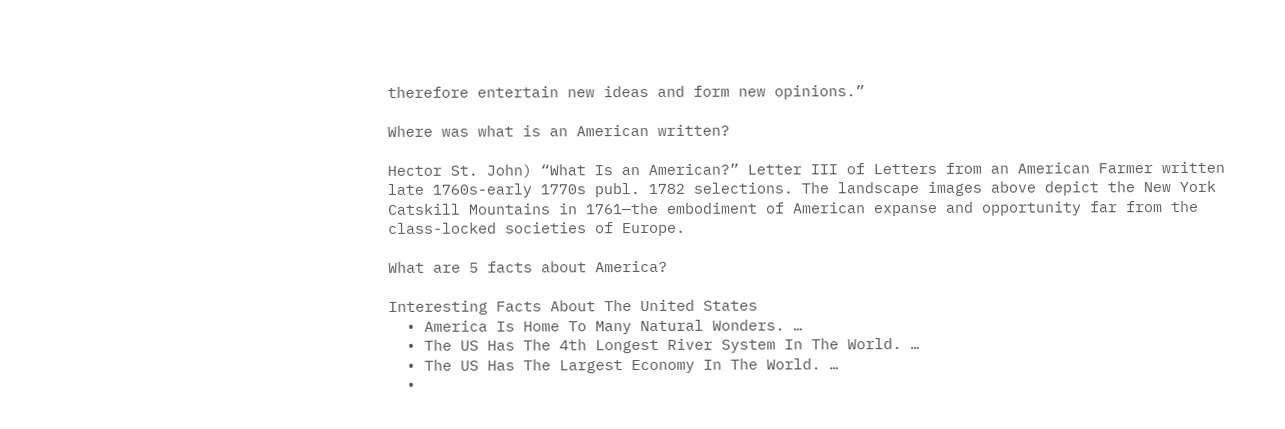therefore entertain new ideas and form new opinions.”

Where was what is an American written?

Hector St. John) “What Is an American?” Letter III of Letters from an American Farmer written late 1760s-early 1770s publ. 1782 selections. The landscape images above depict the New York Catskill Mountains in 1761—the embodiment of American expanse and opportunity far from the class-locked societies of Europe.

What are 5 facts about America?

Interesting Facts About The United States
  • America Is Home To Many Natural Wonders. …
  • The US Has The 4th Longest River System In The World. …
  • The US Has The Largest Economy In The World. …
  •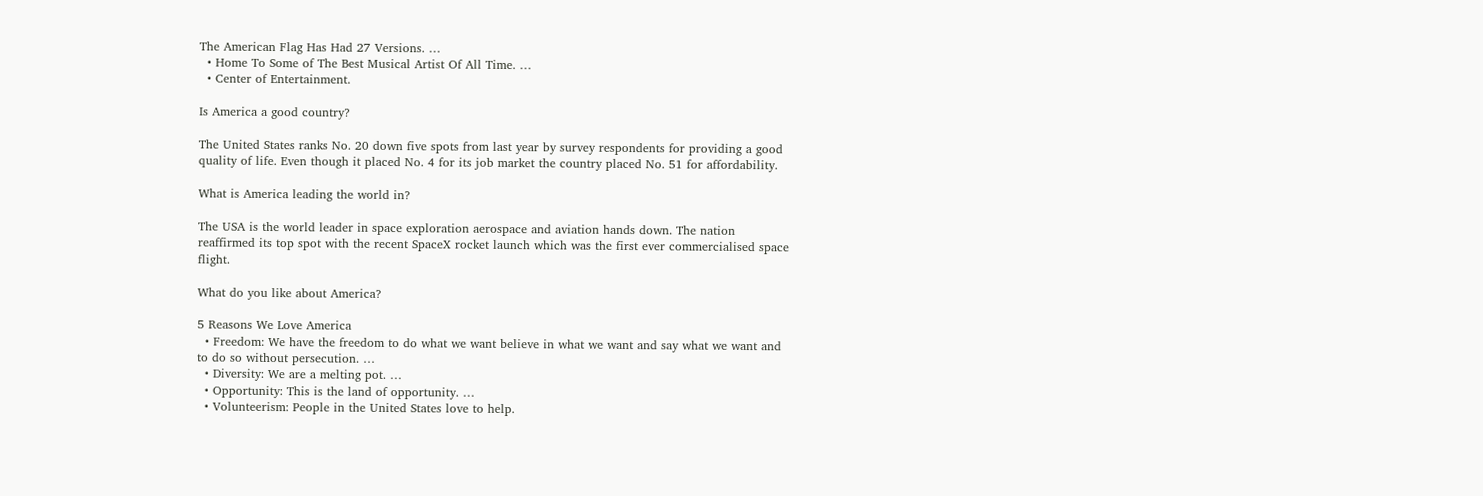The American Flag Has Had 27 Versions. …
  • Home To Some of The Best Musical Artist Of All Time. …
  • Center of Entertainment.

Is America a good country?

The United States ranks No. 20 down five spots from last year by survey respondents for providing a good quality of life. Even though it placed No. 4 for its job market the country placed No. 51 for affordability.

What is America leading the world in?

The USA is the world leader in space exploration aerospace and aviation hands down. The nation reaffirmed its top spot with the recent SpaceX rocket launch which was the first ever commercialised space flight.

What do you like about America?

5 Reasons We Love America
  • Freedom: We have the freedom to do what we want believe in what we want and say what we want and to do so without persecution. …
  • Diversity: We are a melting pot. …
  • Opportunity: This is the land of opportunity. …
  • Volunteerism: People in the United States love to help.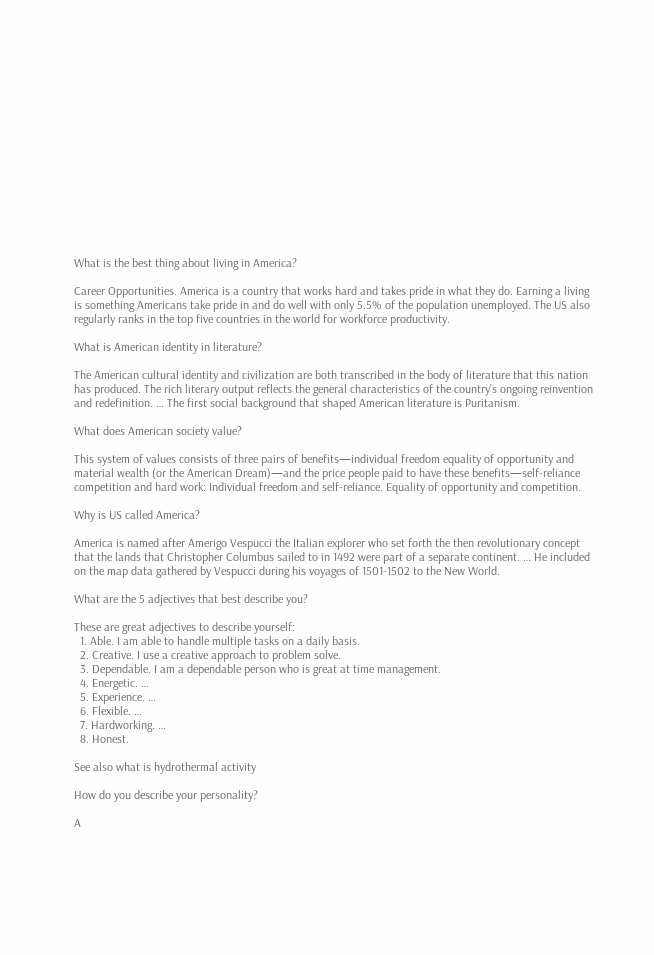What is the best thing about living in America?

Career Opportunities. America is a country that works hard and takes pride in what they do. Earning a living is something Americans take pride in and do well with only 5.5% of the population unemployed. The US also regularly ranks in the top five countries in the world for workforce productivity.

What is American identity in literature?

The American cultural identity and civilization are both transcribed in the body of literature that this nation has produced. The rich literary output reflects the general characteristics of the country’s ongoing reinvention and redefinition. … The first social background that shaped American literature is Puritanism.

What does American society value?

This system of values consists of three pairs of benefits—individual freedom equality of opportunity and material wealth (or the American Dream)—and the price people paid to have these benefits—self-reliance competition and hard work: Individual freedom and self-reliance. Equality of opportunity and competition.

Why is US called America?

America is named after Amerigo Vespucci the Italian explorer who set forth the then revolutionary concept that the lands that Christopher Columbus sailed to in 1492 were part of a separate continent. … He included on the map data gathered by Vespucci during his voyages of 1501-1502 to the New World.

What are the 5 adjectives that best describe you?

These are great adjectives to describe yourself:
  1. Able. I am able to handle multiple tasks on a daily basis.
  2. Creative. I use a creative approach to problem solve.
  3. Dependable. I am a dependable person who is great at time management.
  4. Energetic. …
  5. Experience. …
  6. Flexible. …
  7. Hardworking. …
  8. Honest.

See also what is hydrothermal activity

How do you describe your personality?

A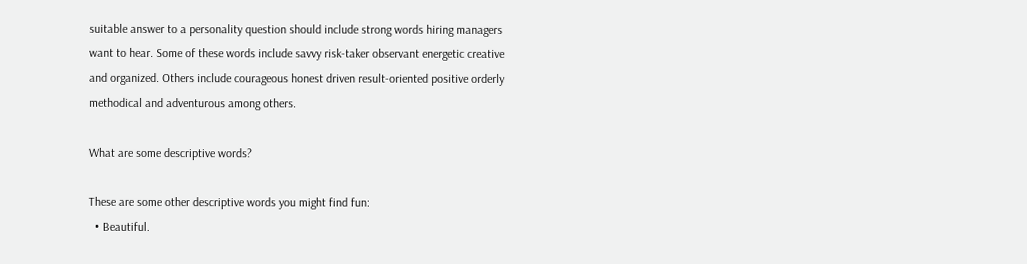suitable answer to a personality question should include strong words hiring managers want to hear. Some of these words include savvy risk-taker observant energetic creative and organized. Others include courageous honest driven result-oriented positive orderly methodical and adventurous among others.

What are some descriptive words?

These are some other descriptive words you might find fun:
  • Beautiful.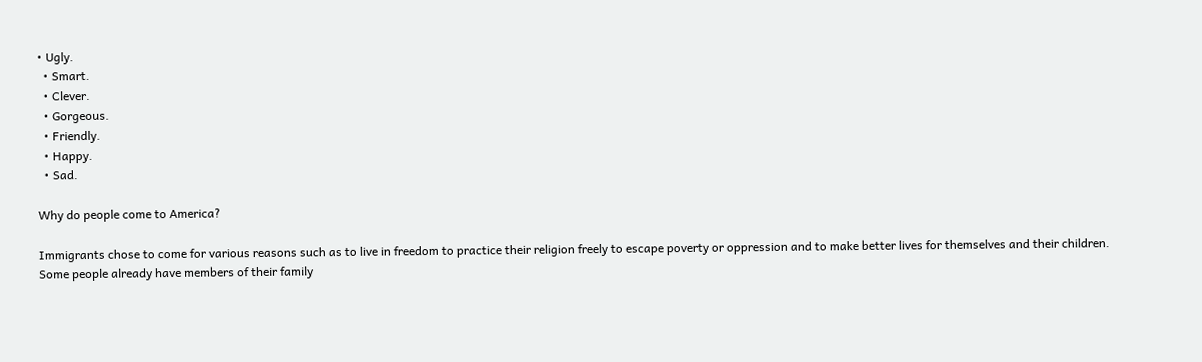• Ugly.
  • Smart.
  • Clever.
  • Gorgeous.
  • Friendly.
  • Happy.
  • Sad.

Why do people come to America?

Immigrants chose to come for various reasons such as to live in freedom to practice their religion freely to escape poverty or oppression and to make better lives for themselves and their children. Some people already have members of their family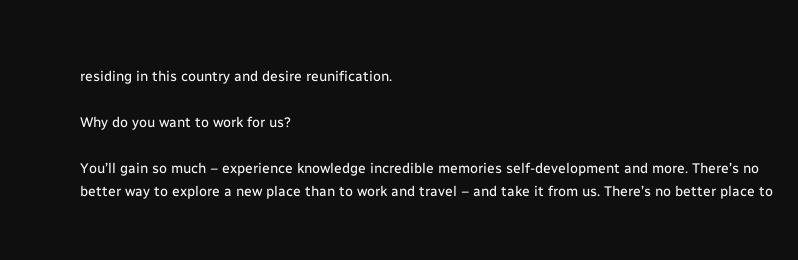residing in this country and desire reunification.

Why do you want to work for us?

You’ll gain so much – experience knowledge incredible memories self-development and more. There’s no better way to explore a new place than to work and travel – and take it from us. There’s no better place to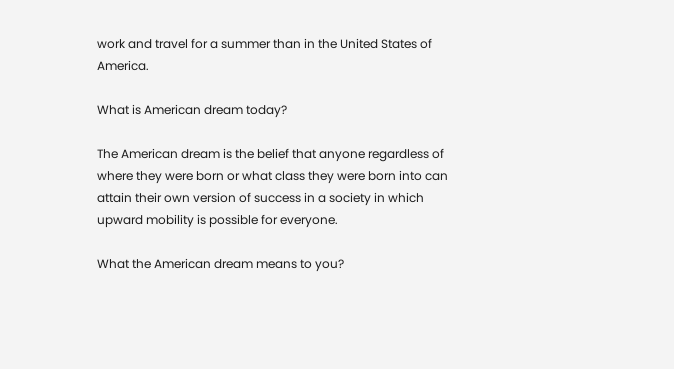work and travel for a summer than in the United States of America.

What is American dream today?

The American dream is the belief that anyone regardless of where they were born or what class they were born into can attain their own version of success in a society in which upward mobility is possible for everyone.

What the American dream means to you?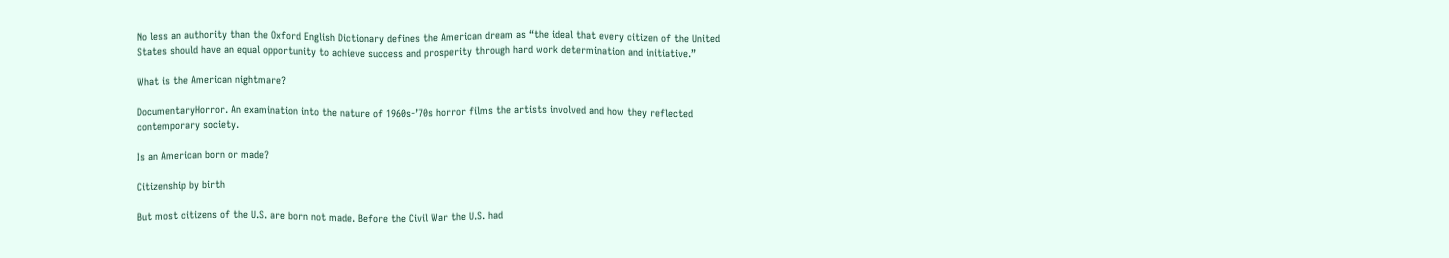No less an authority than the Oxford English Dictionary defines the American dream as “the ideal that every citizen of the United States should have an equal opportunity to achieve success and prosperity through hard work determination and initiative.”

What is the American nightmare?

DocumentaryHorror. An examination into the nature of 1960s-’70s horror films the artists involved and how they reflected contemporary society.

Is an American born or made?

Citizenship by birth

But most citizens of the U.S. are born not made. Before the Civil War the U.S. had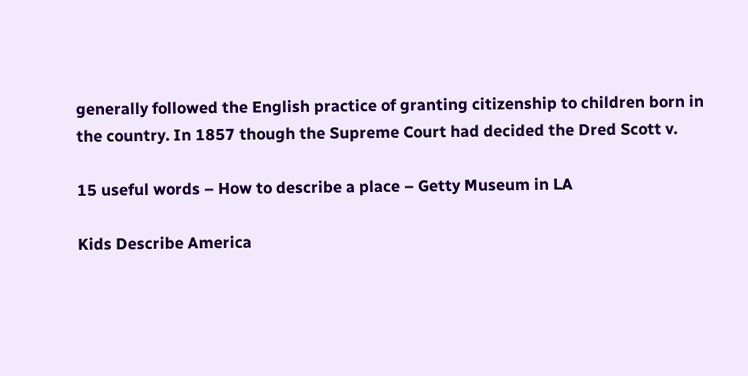generally followed the English practice of granting citizenship to children born in the country. In 1857 though the Supreme Court had decided the Dred Scott v.

15 useful words – How to describe a place – Getty Museum in LA

Kids Describe America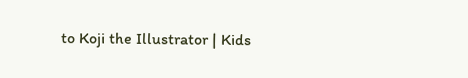to Koji the Illustrator | Kids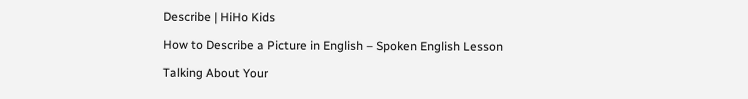Describe | HiHo Kids

How to Describe a Picture in English – Spoken English Lesson

Talking About Your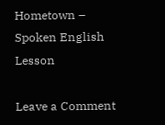Hometown – Spoken English Lesson

Leave a Comment